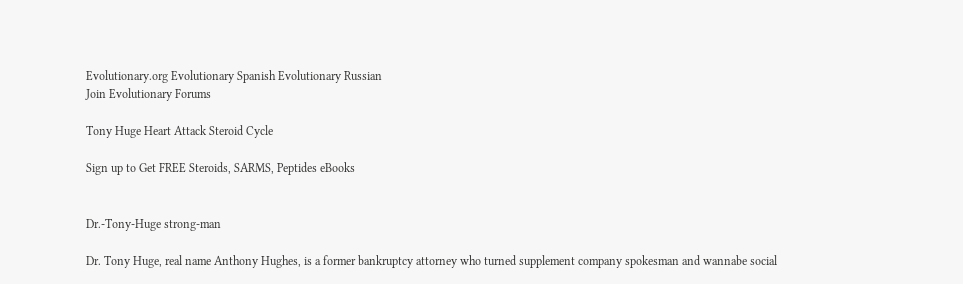Evolutionary.org Evolutionary Spanish Evolutionary Russian
Join Evolutionary Forums

Tony Huge Heart Attack Steroid Cycle

Sign up to Get FREE Steroids, SARMS, Peptides eBooks


Dr.-Tony-Huge strong-man

Dr. Tony Huge, real name Anthony Hughes, is a former bankruptcy attorney who turned supplement company spokesman and wannabe social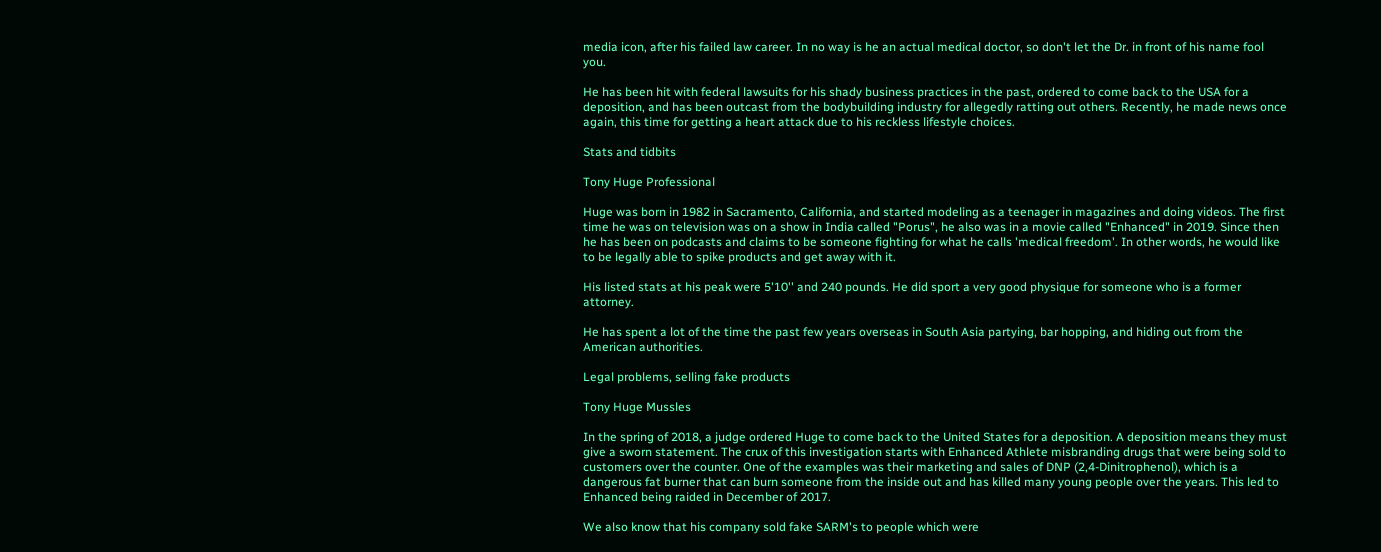media icon, after his failed law career. In no way is he an actual medical doctor, so don't let the Dr. in front of his name fool you.

He has been hit with federal lawsuits for his shady business practices in the past, ordered to come back to the USA for a deposition, and has been outcast from the bodybuilding industry for allegedly ratting out others. Recently, he made news once again, this time for getting a heart attack due to his reckless lifestyle choices.

Stats and tidbits

Tony Huge Professional

Huge was born in 1982 in Sacramento, California, and started modeling as a teenager in magazines and doing videos. The first time he was on television was on a show in India called "Porus", he also was in a movie called "Enhanced" in 2019. Since then he has been on podcasts and claims to be someone fighting for what he calls 'medical freedom'. In other words, he would like to be legally able to spike products and get away with it.

His listed stats at his peak were 5'10'' and 240 pounds. He did sport a very good physique for someone who is a former attorney.

He has spent a lot of the time the past few years overseas in South Asia partying, bar hopping, and hiding out from the American authorities.

Legal problems, selling fake products

Tony Huge Mussles

In the spring of 2018, a judge ordered Huge to come back to the United States for a deposition. A deposition means they must give a sworn statement. The crux of this investigation starts with Enhanced Athlete misbranding drugs that were being sold to customers over the counter. One of the examples was their marketing and sales of DNP (2,4-Dinitrophenol), which is a dangerous fat burner that can burn someone from the inside out and has killed many young people over the years. This led to Enhanced being raided in December of 2017.

We also know that his company sold fake SARM's to people which were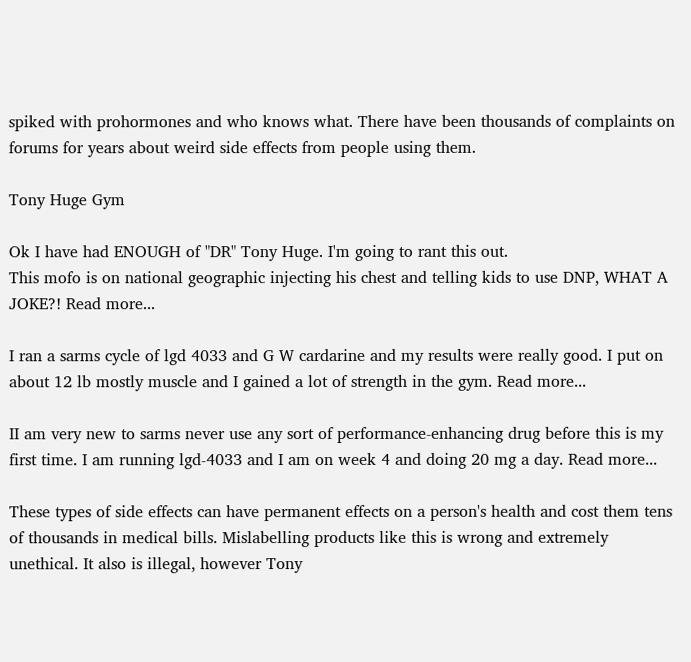spiked with prohormones and who knows what. There have been thousands of complaints on forums for years about weird side effects from people using them.

Tony Huge Gym

Ok I have had ENOUGH of "DR" Tony Huge. I'm going to rant this out.
This mofo is on national geographic injecting his chest and telling kids to use DNP, WHAT A JOKE?! Read more...

I ran a sarms cycle of lgd 4033 and G W cardarine and my results were really good. I put on about 12 lb mostly muscle and I gained a lot of strength in the gym. Read more...

II am very new to sarms never use any sort of performance-enhancing drug before this is my first time. I am running lgd-4033 and I am on week 4 and doing 20 mg a day. Read more...

These types of side effects can have permanent effects on a person's health and cost them tens of thousands in medical bills. Mislabelling products like this is wrong and extremely unethical. It also is illegal, however Tony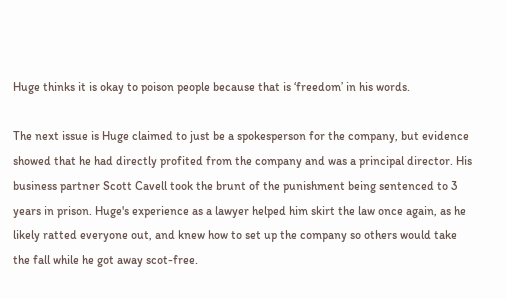Huge thinks it is okay to poison people because that is ‘freedom’ in his words.

The next issue is Huge claimed to just be a spokesperson for the company, but evidence showed that he had directly profited from the company and was a principal director. His business partner Scott Cavell took the brunt of the punishment being sentenced to 3 years in prison. Huge's experience as a lawyer helped him skirt the law once again, as he likely ratted everyone out, and knew how to set up the company so others would take the fall while he got away scot-free.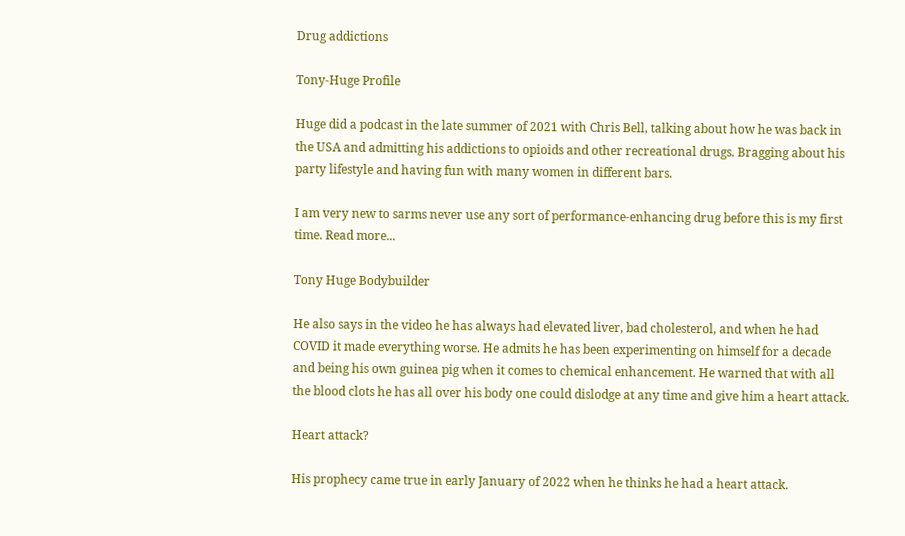Drug addictions

Tony-Huge Profile

Huge did a podcast in the late summer of 2021 with Chris Bell, talking about how he was back in the USA and admitting his addictions to opioids and other recreational drugs. Bragging about his party lifestyle and having fun with many women in different bars.

I am very new to sarms never use any sort of performance-enhancing drug before this is my first time. Read more...

Tony Huge Bodybuilder

He also says in the video he has always had elevated liver, bad cholesterol, and when he had COVID it made everything worse. He admits he has been experimenting on himself for a decade and being his own guinea pig when it comes to chemical enhancement. He warned that with all the blood clots he has all over his body one could dislodge at any time and give him a heart attack.

Heart attack?

His prophecy came true in early January of 2022 when he thinks he had a heart attack.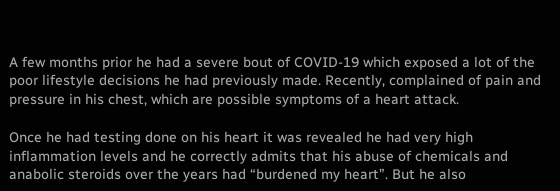A few months prior he had a severe bout of COVID-19 which exposed a lot of the poor lifestyle decisions he had previously made. Recently, complained of pain and pressure in his chest, which are possible symptoms of a heart attack.

Once he had testing done on his heart it was revealed he had very high inflammation levels and he correctly admits that his abuse of chemicals and anabolic steroids over the years had “burdened my heart”. But he also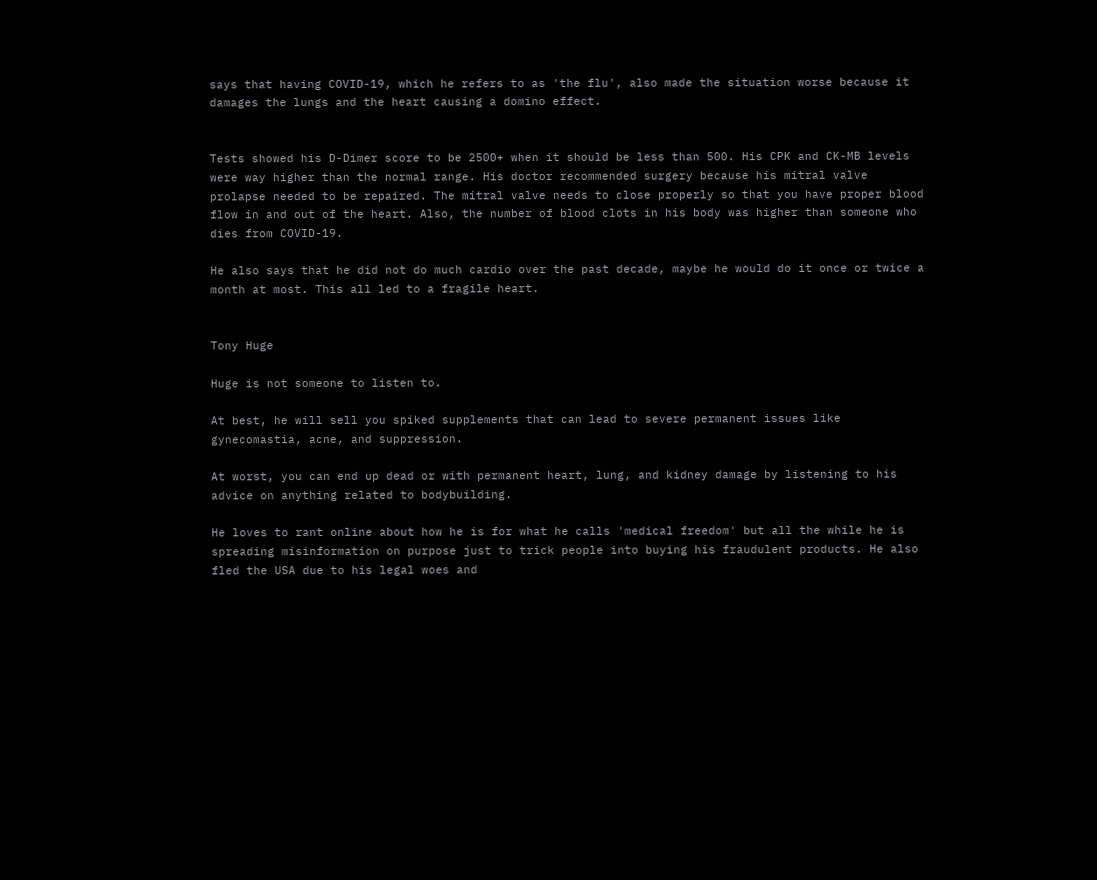says that having COVID-19, which he refers to as 'the flu', also made the situation worse because it damages the lungs and the heart causing a domino effect.


Tests showed his D-Dimer score to be 2500+ when it should be less than 500. His CPK and CK-MB levels were way higher than the normal range. His doctor recommended surgery because his mitral valve prolapse needed to be repaired. The mitral valve needs to close properly so that you have proper blood flow in and out of the heart. Also, the number of blood clots in his body was higher than someone who dies from COVID-19.

He also says that he did not do much cardio over the past decade, maybe he would do it once or twice a month at most. This all led to a fragile heart.


Tony Huge

Huge is not someone to listen to.

At best, he will sell you spiked supplements that can lead to severe permanent issues like gynecomastia, acne, and suppression.

At worst, you can end up dead or with permanent heart, lung, and kidney damage by listening to his advice on anything related to bodybuilding.

He loves to rant online about how he is for what he calls 'medical freedom' but all the while he is spreading misinformation on purpose just to trick people into buying his fraudulent products. He also fled the USA due to his legal woes and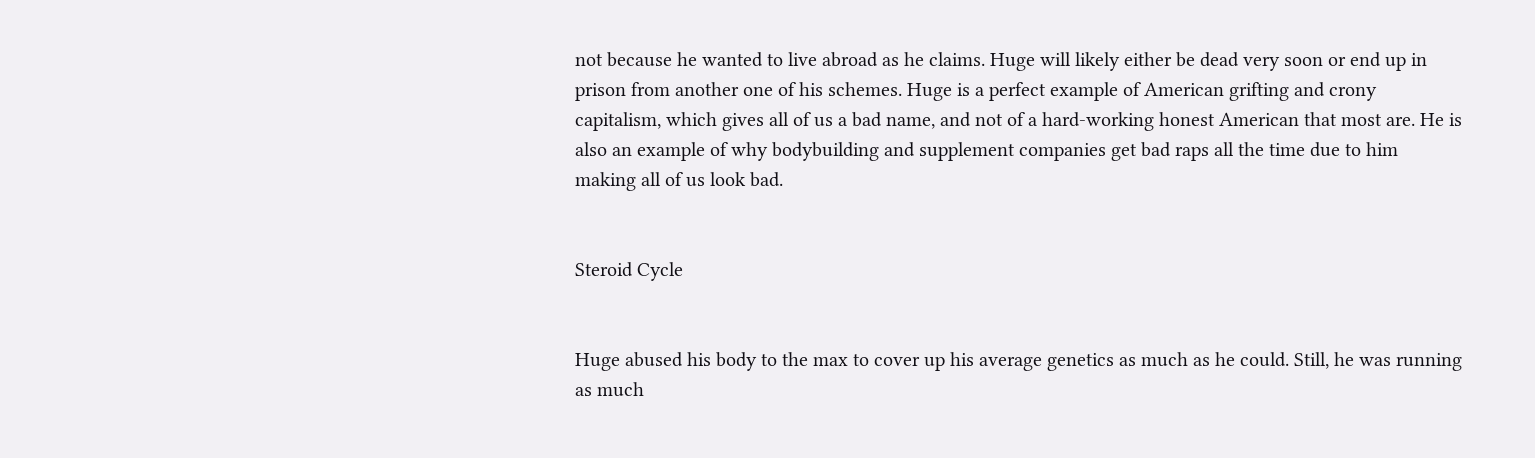not because he wanted to live abroad as he claims. Huge will likely either be dead very soon or end up in prison from another one of his schemes. Huge is a perfect example of American grifting and crony capitalism, which gives all of us a bad name, and not of a hard-working honest American that most are. He is also an example of why bodybuilding and supplement companies get bad raps all the time due to him making all of us look bad.


Steroid Cycle


Huge abused his body to the max to cover up his average genetics as much as he could. Still, he was running as much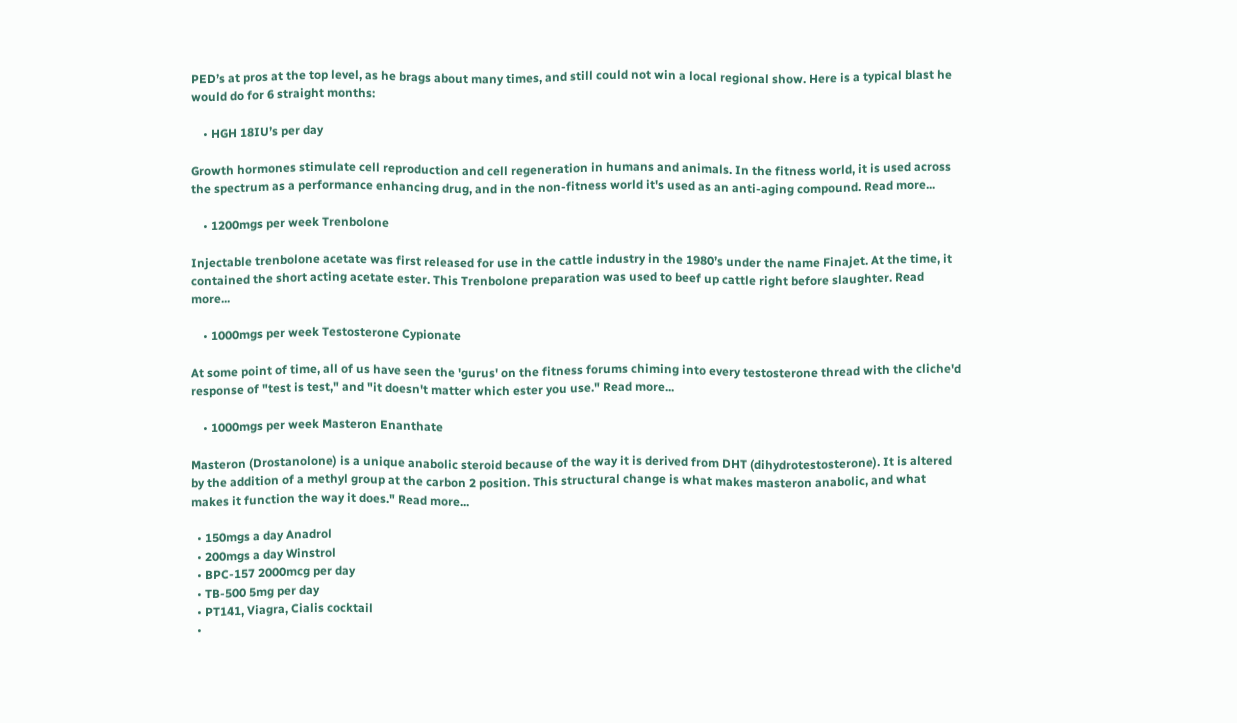PED’s at pros at the top level, as he brags about many times, and still could not win a local regional show. Here is a typical blast he would do for 6 straight months:

    • HGH 18IU’s per day

Growth hormones stimulate cell reproduction and cell regeneration in humans and animals. In the fitness world, it is used across the spectrum as a performance enhancing drug, and in the non-fitness world it's used as an anti-aging compound. Read more...

    • 1200mgs per week Trenbolone

Injectable trenbolone acetate was first released for use in the cattle industry in the 1980’s under the name Finajet. At the time, it contained the short acting acetate ester. This Trenbolone preparation was used to beef up cattle right before slaughter. Read more...

    • 1000mgs per week Testosterone Cypionate

At some point of time, all of us have seen the 'gurus' on the fitness forums chiming into every testosterone thread with the cliche'd response of "test is test," and "it doesn't matter which ester you use." Read more...

    • 1000mgs per week Masteron Enanthate

Masteron (Drostanolone) is a unique anabolic steroid because of the way it is derived from DHT (dihydrotestosterone). It is altered by the addition of a methyl group at the carbon 2 position. This structural change is what makes masteron anabolic, and what makes it function the way it does." Read more...

  • 150mgs a day Anadrol
  • 200mgs a day Winstrol
  • BPC-157 2000mcg per day
  • TB-500 5mg per day
  • PT141, Viagra, Cialis cocktail
  •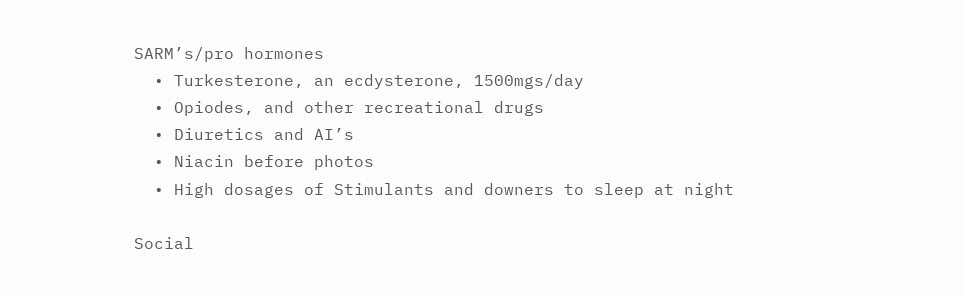SARM’s/pro hormones
  • Turkesterone, an ecdysterone, 1500mgs/day
  • Opiodes, and other recreational drugs
  • Diuretics and AI’s
  • Niacin before photos
  • High dosages of Stimulants and downers to sleep at night

Social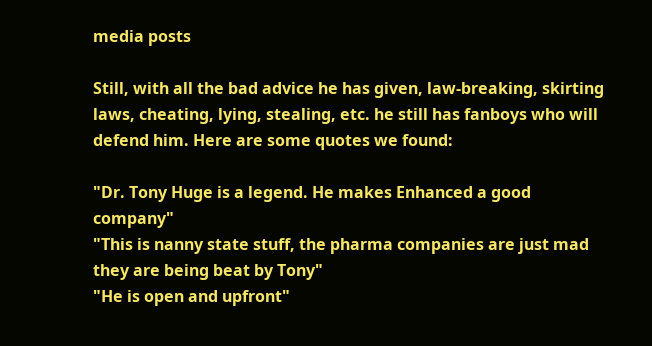media posts

Still, with all the bad advice he has given, law-breaking, skirting laws, cheating, lying, stealing, etc. he still has fanboys who will defend him. Here are some quotes we found:

"Dr. Tony Huge is a legend. He makes Enhanced a good company"
"This is nanny state stuff, the pharma companies are just mad they are being beat by Tony"
"He is open and upfront"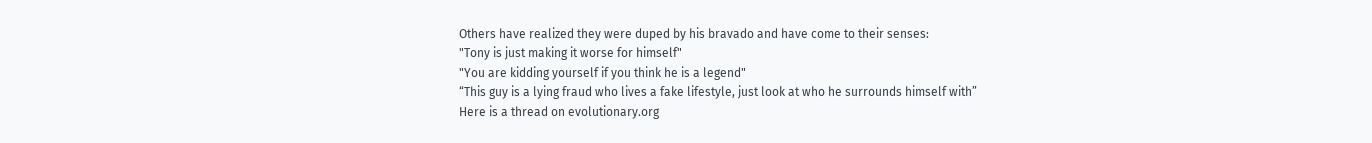Others have realized they were duped by his bravado and have come to their senses:
"Tony is just making it worse for himself"
"You are kidding yourself if you think he is a legend"
“This guy is a lying fraud who lives a fake lifestyle, just look at who he surrounds himself with”
Here is a thread on evolutionary.org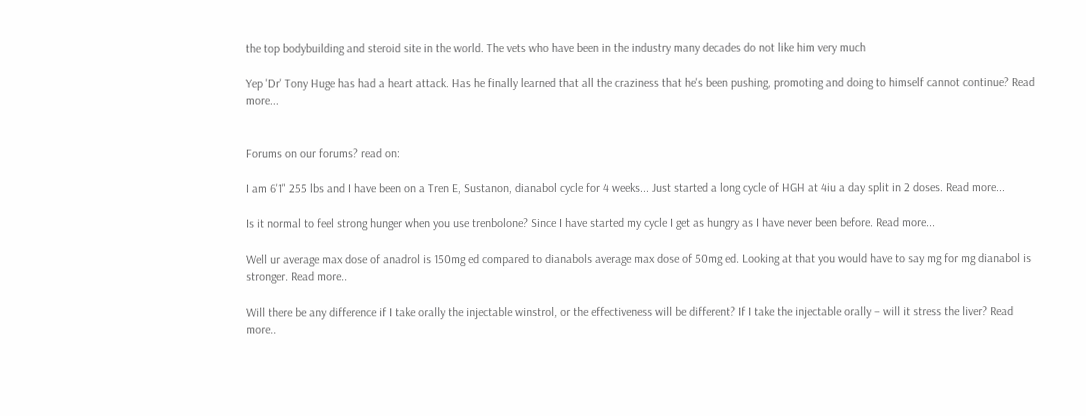the top bodybuilding and steroid site in the world. The vets who have been in the industry many decades do not like him very much

Yep 'Dr' Tony Huge has had a heart attack. Has he finally learned that all the craziness that he's been pushing, promoting and doing to himself cannot continue? Read more...


Forums on our forums? read on:

I am 6'1" 255 lbs and I have been on a Tren E, Sustanon, dianabol cycle for 4 weeks... Just started a long cycle of HGH at 4iu a day split in 2 doses. Read more...

Is it normal to feel strong hunger when you use trenbolone? Since I have started my cycle I get as hungry as I have never been before. Read more...

Well ur average max dose of anadrol is 150mg ed compared to dianabols average max dose of 50mg ed. Looking at that you would have to say mg for mg dianabol is stronger. Read more..

Will there be any difference if I take orally the injectable winstrol, or the effectiveness will be different? If I take the injectable orally – will it stress the liver? Read more..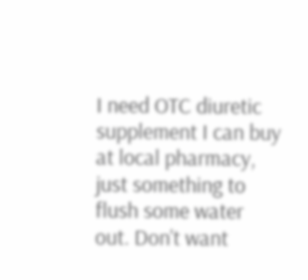I need OTC diuretic supplement I can buy at local pharmacy, just something to flush some water out. Don't want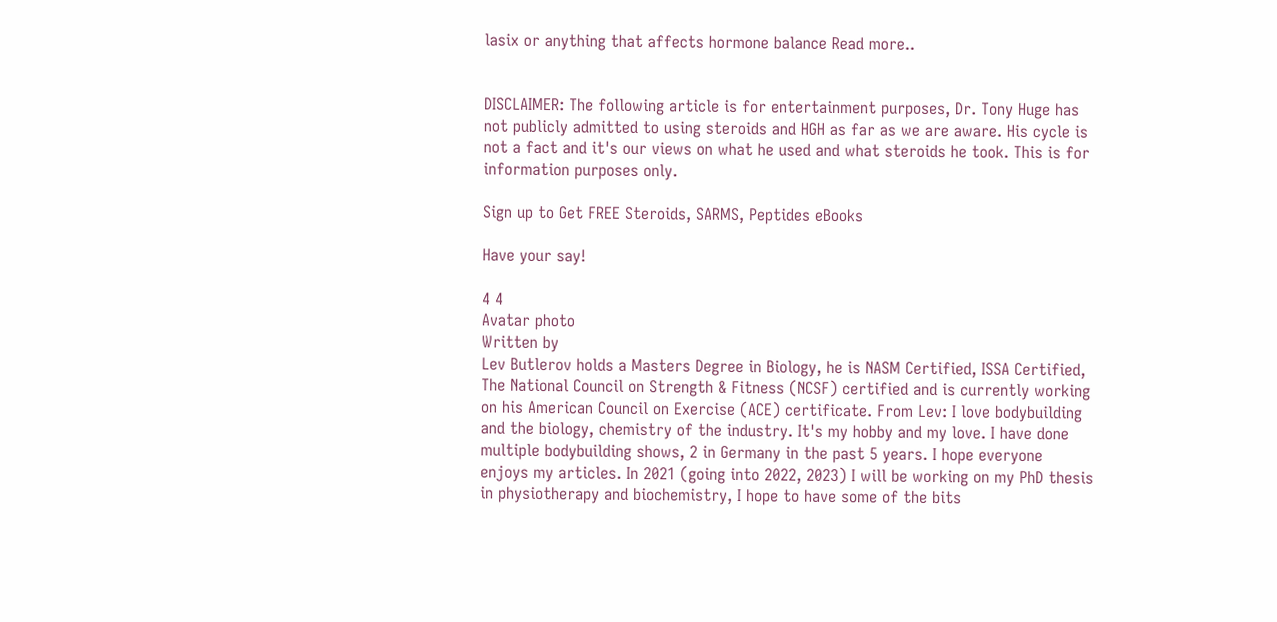lasix or anything that affects hormone balance Read more..


DISCLAIMER: The following article is for entertainment purposes, Dr. Tony Huge has not publicly admitted to using steroids and HGH as far as we are aware. His cycle is not a fact and it's our views on what he used and what steroids he took. This is for information purposes only.

Sign up to Get FREE Steroids, SARMS, Peptides eBooks

Have your say!

4 4
Avatar photo
Written by
Lev Butlerov holds a Masters Degree in Biology, he is NASM Certified, ISSA Certified, The National Council on Strength & Fitness (NCSF) certified and is currently working on his American Council on Exercise (ACE) certificate. From Lev: I love bodybuilding and the biology, chemistry of the industry. It's my hobby and my love. I have done multiple bodybuilding shows, 2 in Germany in the past 5 years. I hope everyone enjoys my articles. In 2021 (going into 2022, 2023) I will be working on my PhD thesis in physiotherapy and biochemistry, I hope to have some of the bits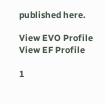published here.

View EVO Profile View EF Profile

1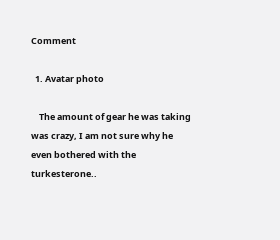Comment

  1. Avatar photo

    The amount of gear he was taking was crazy, I am not sure why he even bothered with the turkesterone..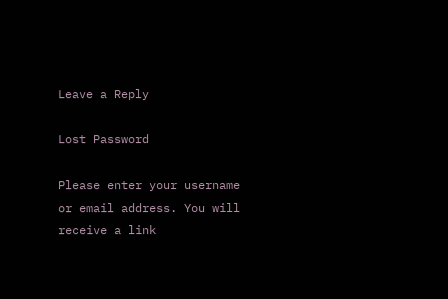Leave a Reply

Lost Password

Please enter your username or email address. You will receive a link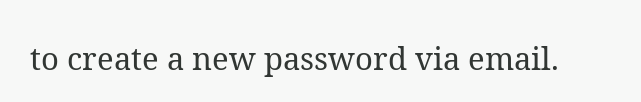to create a new password via email.